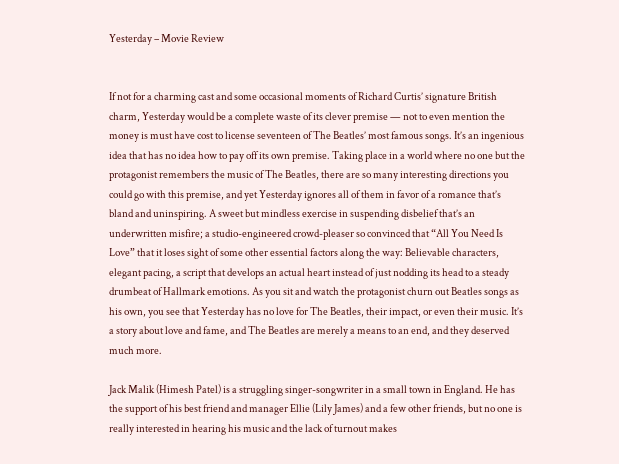Yesterday – Movie Review


If not for a charming cast and some occasional moments of Richard Curtis’ signature British charm, Yesterday would be a complete waste of its clever premise — not to even mention the money is must have cost to license seventeen of The Beatles’ most famous songs. It’s an ingenious idea that has no idea how to pay off its own premise. Taking place in a world where no one but the protagonist remembers the music of The Beatles, there are so many interesting directions you could go with this premise, and yet Yesterday ignores all of them in favor of a romance that’s bland and uninspiring. A sweet but mindless exercise in suspending disbelief that’s an underwritten misfire; a studio-engineered crowd-pleaser so convinced that “All You Need Is Love” that it loses sight of some other essential factors along the way: Believable characters, elegant pacing, a script that develops an actual heart instead of just nodding its head to a steady drumbeat of Hallmark emotions. As you sit and watch the protagonist churn out Beatles songs as his own, you see that Yesterday has no love for The Beatles, their impact, or even their music. It’s a story about love and fame, and The Beatles are merely a means to an end, and they deserved much more.

Jack Malik (Himesh Patel) is a struggling singer-songwriter in a small town in England. He has the support of his best friend and manager Ellie (Lily James) and a few other friends, but no one is really interested in hearing his music and the lack of turnout makes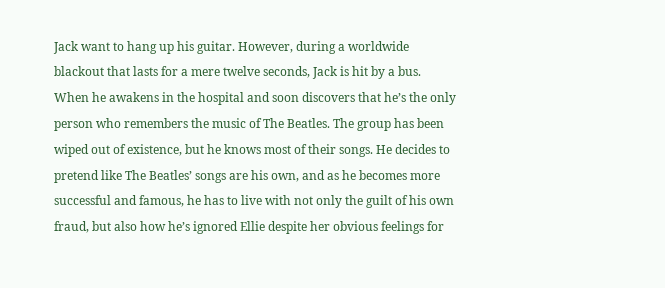Jack want to hang up his guitar. However, during a worldwide blackout that lasts for a mere twelve seconds, Jack is hit by a bus. When he awakens in the hospital and soon discovers that he’s the only person who remembers the music of The Beatles. The group has been wiped out of existence, but he knows most of their songs. He decides to pretend like The Beatles’ songs are his own, and as he becomes more successful and famous, he has to live with not only the guilt of his own fraud, but also how he’s ignored Ellie despite her obvious feelings for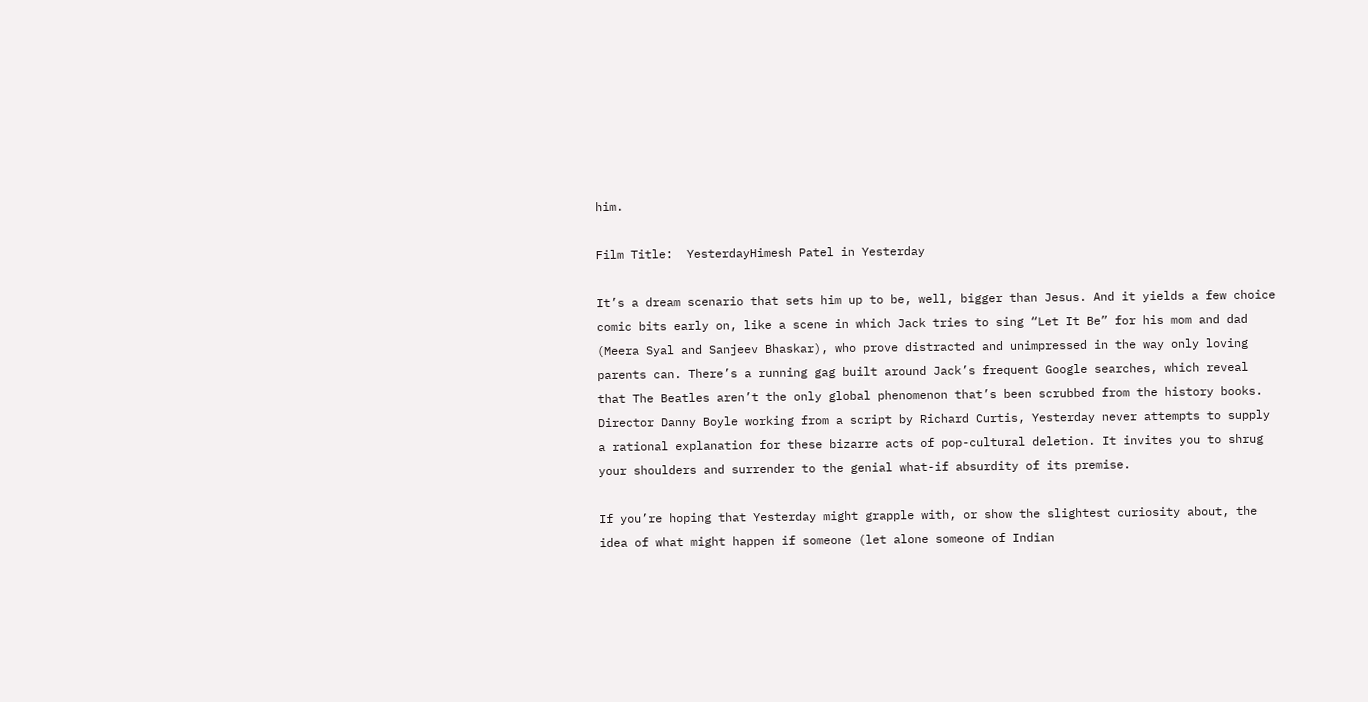him.

Film Title:  YesterdayHimesh Patel in Yesterday

It’s a dream scenario that sets him up to be, well, bigger than Jesus. And it yields a few choice comic bits early on, like a scene in which Jack tries to sing “Let It Be” for his mom and dad (Meera Syal and Sanjeev Bhaskar), who prove distracted and unimpressed in the way only loving parents can. There’s a running gag built around Jack’s frequent Google searches, which reveal that The Beatles aren’t the only global phenomenon that’s been scrubbed from the history books. Director Danny Boyle working from a script by Richard Curtis, Yesterday never attempts to supply a rational explanation for these bizarre acts of pop-cultural deletion. It invites you to shrug your shoulders and surrender to the genial what-if absurdity of its premise.

If you’re hoping that Yesterday might grapple with, or show the slightest curiosity about, the idea of what might happen if someone (let alone someone of Indian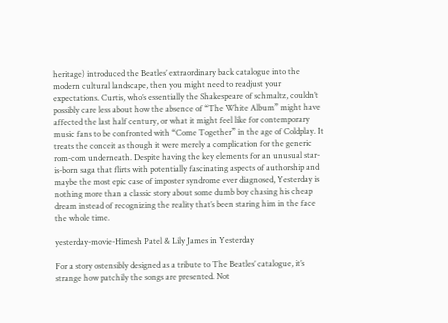heritage) introduced the Beatles’ extraordinary back catalogue into the modern cultural landscape, then you might need to readjust your expectations. Curtis, who’s essentially the Shakespeare of schmaltz, couldn’t possibly care less about how the absence of “The White Album” might have affected the last half century, or what it might feel like for contemporary music fans to be confronted with “Come Together” in the age of Coldplay. It treats the conceit as though it were merely a complication for the generic rom-com underneath. Despite having the key elements for an unusual star-is-born saga that flirts with potentially fascinating aspects of authorship and maybe the most epic case of imposter syndrome ever diagnosed, Yesterday is nothing more than a classic story about some dumb boy chasing his cheap dream instead of recognizing the reality that’s been staring him in the face the whole time.

yesterday-movie-Himesh Patel & Lily James in Yesterday

For a story ostensibly designed as a tribute to The Beatles’ catalogue, it’s strange how patchily the songs are presented. Not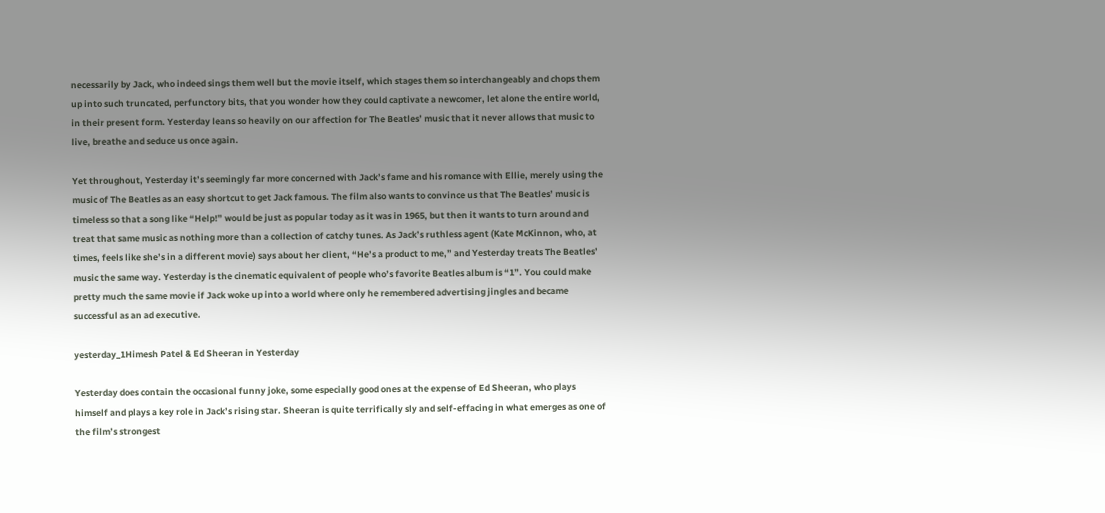necessarily by Jack, who indeed sings them well but the movie itself, which stages them so interchangeably and chops them up into such truncated, perfunctory bits, that you wonder how they could captivate a newcomer, let alone the entire world, in their present form. Yesterday leans so heavily on our affection for The Beatles’ music that it never allows that music to live, breathe and seduce us once again.

Yet throughout, Yesterday it’s seemingly far more concerned with Jack’s fame and his romance with Ellie, merely using the music of The Beatles as an easy shortcut to get Jack famous. The film also wants to convince us that The Beatles’ music is timeless so that a song like “Help!” would be just as popular today as it was in 1965, but then it wants to turn around and treat that same music as nothing more than a collection of catchy tunes. As Jack’s ruthless agent (Kate McKinnon, who, at times, feels like she’s in a different movie) says about her client, “He’s a product to me,” and Yesterday treats The Beatles’ music the same way. Yesterday is the cinematic equivalent of people who’s favorite Beatles album is “1”. You could make pretty much the same movie if Jack woke up into a world where only he remembered advertising jingles and became successful as an ad executive.

yesterday_1Himesh Patel & Ed Sheeran in Yesterday

Yesterday does contain the occasional funny joke, some especially good ones at the expense of Ed Sheeran, who plays himself and plays a key role in Jack’s rising star. Sheeran is quite terrifically sly and self-effacing in what emerges as one of the film’s strongest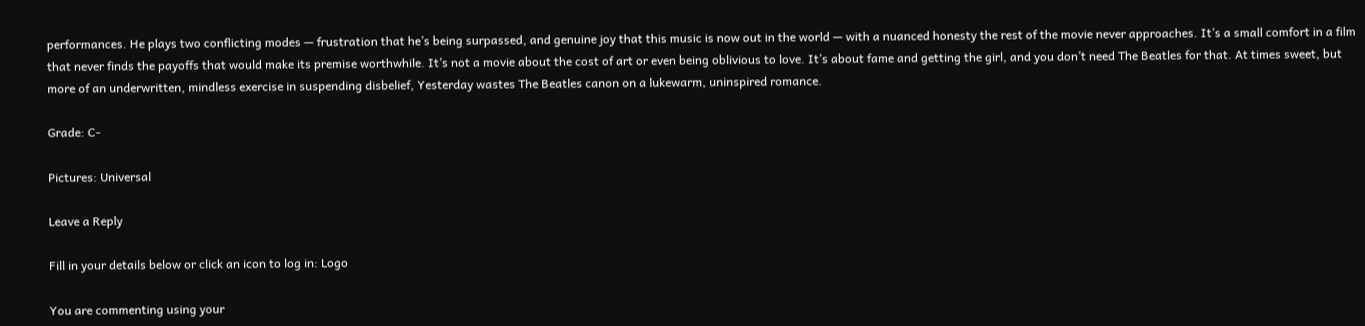performances. He plays two conflicting modes — frustration that he’s being surpassed, and genuine joy that this music is now out in the world — with a nuanced honesty the rest of the movie never approaches. It’s a small comfort in a film that never finds the payoffs that would make its premise worthwhile. It’s not a movie about the cost of art or even being oblivious to love. It’s about fame and getting the girl, and you don’t need The Beatles for that. At times sweet, but more of an underwritten, mindless exercise in suspending disbelief, Yesterday wastes The Beatles canon on a lukewarm, uninspired romance.

Grade: C-

Pictures: Universal

Leave a Reply

Fill in your details below or click an icon to log in: Logo

You are commenting using your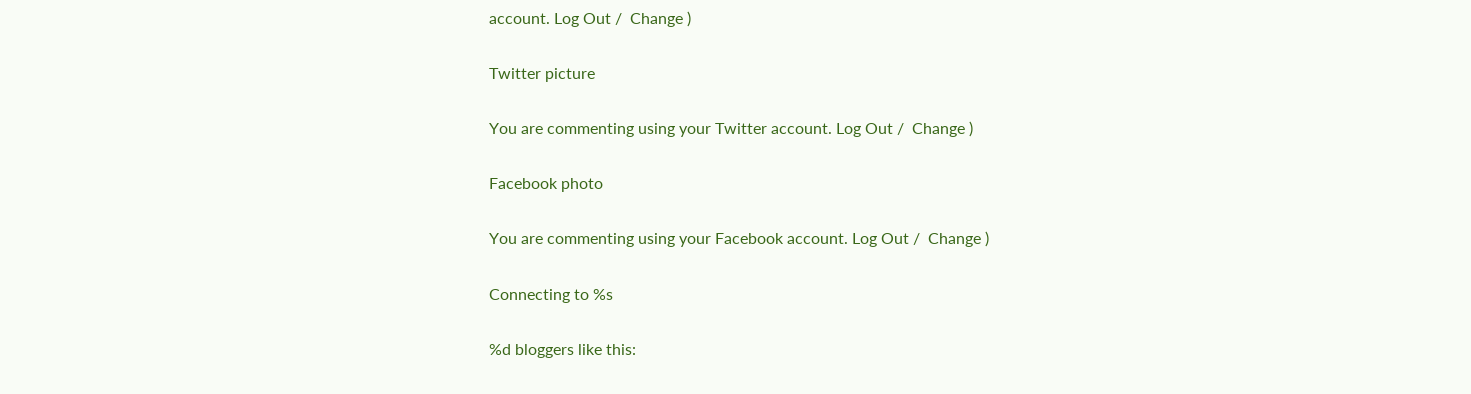account. Log Out /  Change )

Twitter picture

You are commenting using your Twitter account. Log Out /  Change )

Facebook photo

You are commenting using your Facebook account. Log Out /  Change )

Connecting to %s

%d bloggers like this: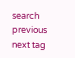search previous next tag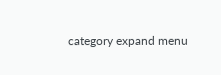category expand menu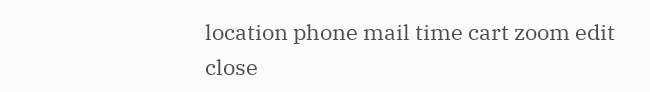location phone mail time cart zoom edit close